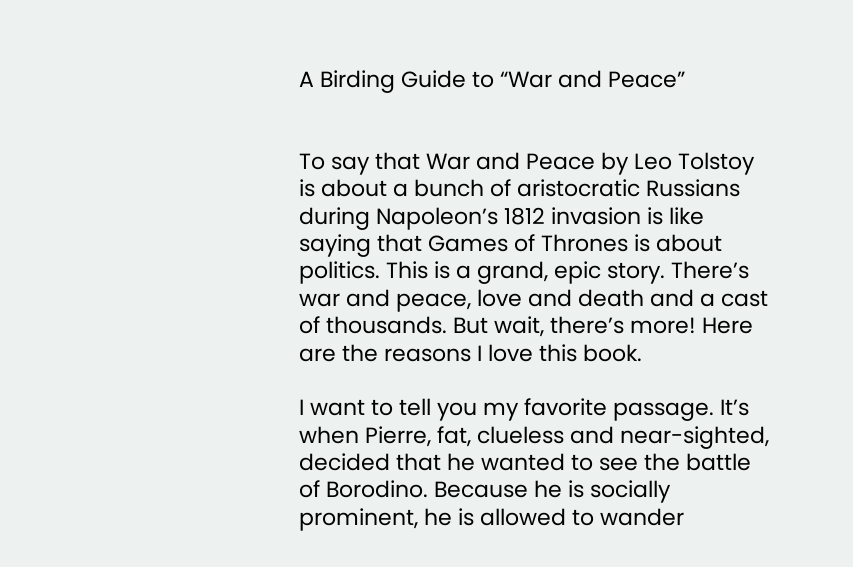A Birding Guide to “War and Peace”


To say that War and Peace by Leo Tolstoy is about a bunch of aristocratic Russians during Napoleon’s 1812 invasion is like saying that Games of Thrones is about politics. This is a grand, epic story. There’s war and peace, love and death and a cast of thousands. But wait, there’s more! Here are the reasons I love this book.

I want to tell you my favorite passage. It’s when Pierre, fat, clueless and near-sighted, decided that he wanted to see the battle of Borodino. Because he is socially prominent, he is allowed to wander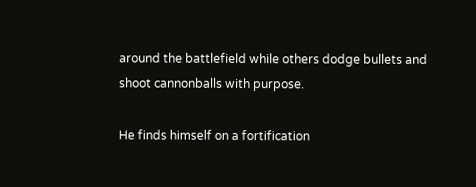around the battlefield while others dodge bullets and shoot cannonballs with purpose.

He finds himself on a fortification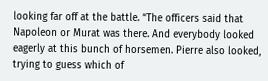looking far off at the battle. “The officers said that Napoleon or Murat was there. And everybody looked eagerly at this bunch of horsemen. Pierre also looked, trying to guess which of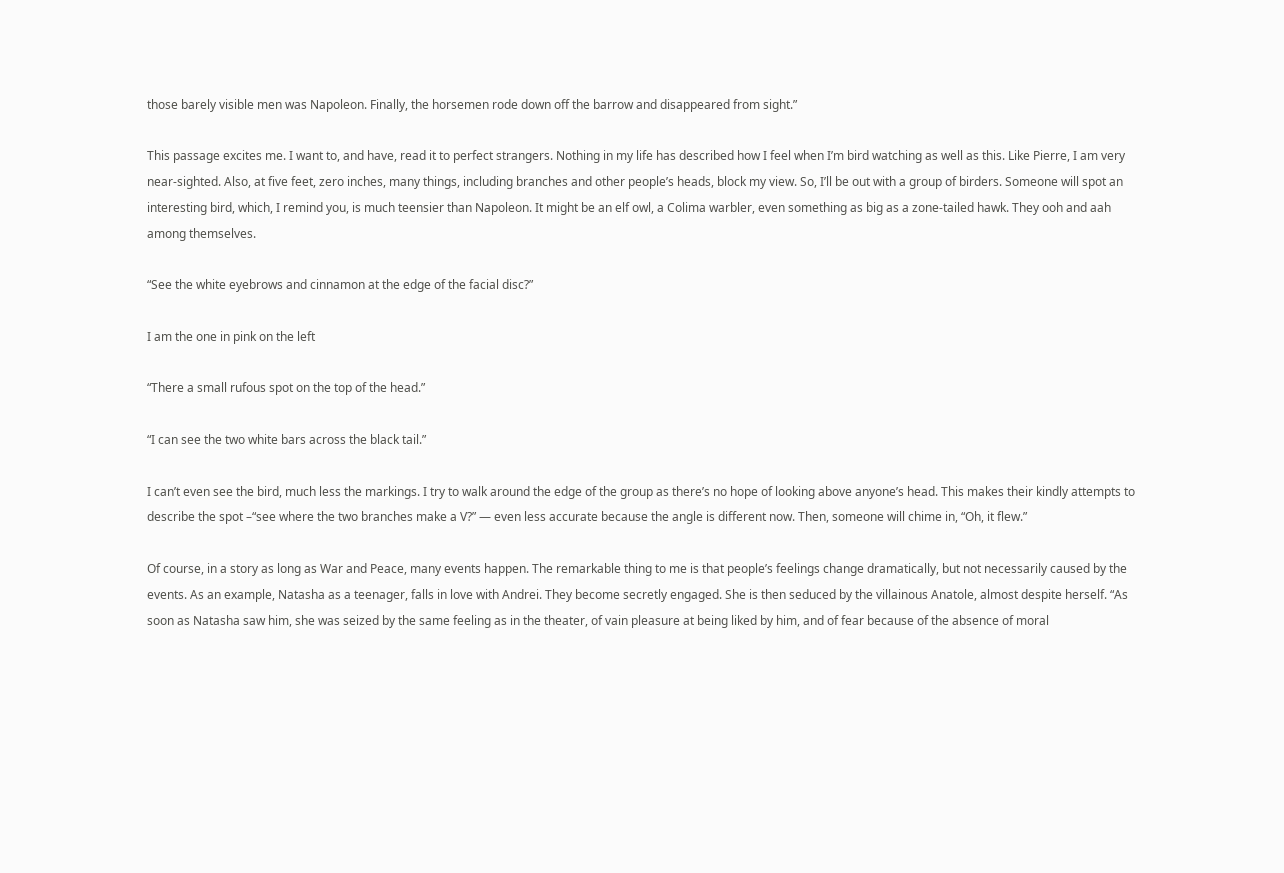those barely visible men was Napoleon. Finally, the horsemen rode down off the barrow and disappeared from sight.”

This passage excites me. I want to, and have, read it to perfect strangers. Nothing in my life has described how I feel when I’m bird watching as well as this. Like Pierre, I am very near-sighted. Also, at five feet, zero inches, many things, including branches and other people’s heads, block my view. So, I’ll be out with a group of birders. Someone will spot an interesting bird, which, I remind you, is much teensier than Napoleon. It might be an elf owl, a Colima warbler, even something as big as a zone-tailed hawk. They ooh and aah among themselves.

“See the white eyebrows and cinnamon at the edge of the facial disc?”

I am the one in pink on the left

“There a small rufous spot on the top of the head.”

“I can see the two white bars across the black tail.”

I can’t even see the bird, much less the markings. I try to walk around the edge of the group as there’s no hope of looking above anyone’s head. This makes their kindly attempts to describe the spot –“see where the two branches make a V?” — even less accurate because the angle is different now. Then, someone will chime in, “Oh, it flew.”

Of course, in a story as long as War and Peace, many events happen. The remarkable thing to me is that people’s feelings change dramatically, but not necessarily caused by the events. As an example, Natasha as a teenager, falls in love with Andrei. They become secretly engaged. She is then seduced by the villainous Anatole, almost despite herself. “As soon as Natasha saw him, she was seized by the same feeling as in the theater, of vain pleasure at being liked by him, and of fear because of the absence of moral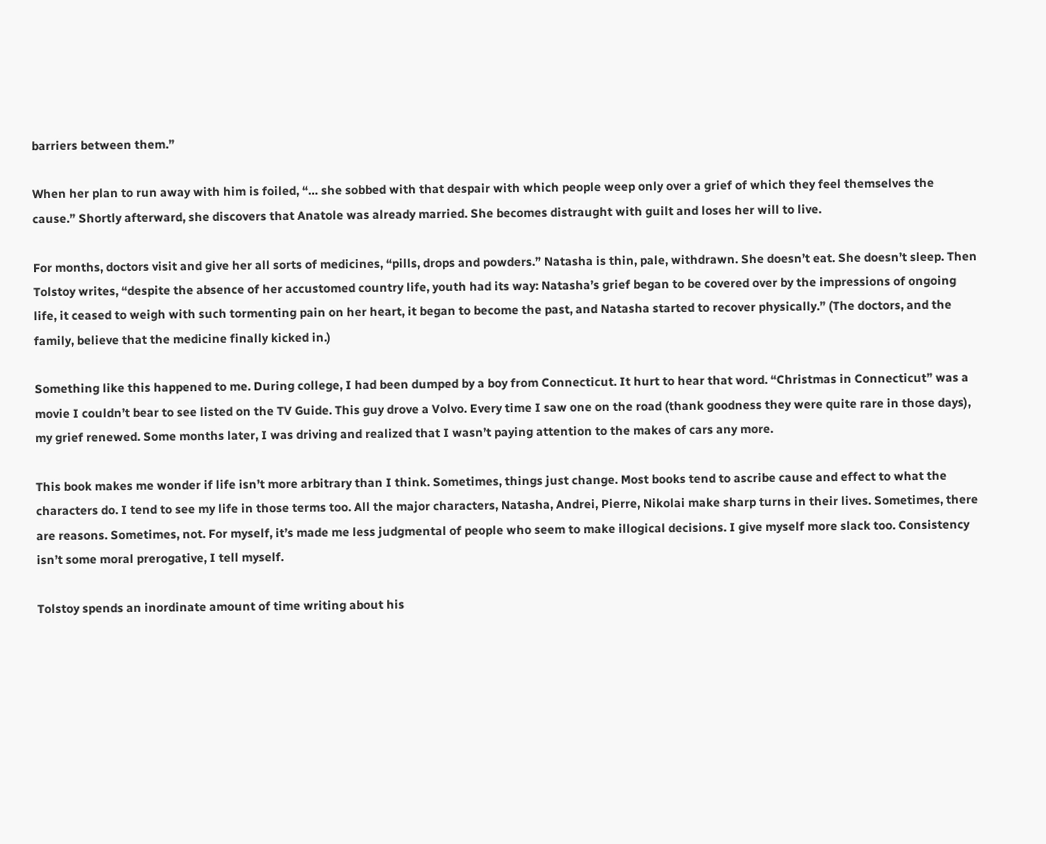barriers between them.”

When her plan to run away with him is foiled, “… she sobbed with that despair with which people weep only over a grief of which they feel themselves the cause.” Shortly afterward, she discovers that Anatole was already married. She becomes distraught with guilt and loses her will to live.

For months, doctors visit and give her all sorts of medicines, “pills, drops and powders.” Natasha is thin, pale, withdrawn. She doesn’t eat. She doesn’t sleep. Then Tolstoy writes, “despite the absence of her accustomed country life, youth had its way: Natasha’s grief began to be covered over by the impressions of ongoing life, it ceased to weigh with such tormenting pain on her heart, it began to become the past, and Natasha started to recover physically.” (The doctors, and the family, believe that the medicine finally kicked in.)

Something like this happened to me. During college, I had been dumped by a boy from Connecticut. It hurt to hear that word. “Christmas in Connecticut” was a movie I couldn’t bear to see listed on the TV Guide. This guy drove a Volvo. Every time I saw one on the road (thank goodness they were quite rare in those days), my grief renewed. Some months later, I was driving and realized that I wasn’t paying attention to the makes of cars any more.

This book makes me wonder if life isn’t more arbitrary than I think. Sometimes, things just change. Most books tend to ascribe cause and effect to what the characters do. I tend to see my life in those terms too. All the major characters, Natasha, Andrei, Pierre, Nikolai make sharp turns in their lives. Sometimes, there are reasons. Sometimes, not. For myself, it’s made me less judgmental of people who seem to make illogical decisions. I give myself more slack too. Consistency isn’t some moral prerogative, I tell myself.

Tolstoy spends an inordinate amount of time writing about his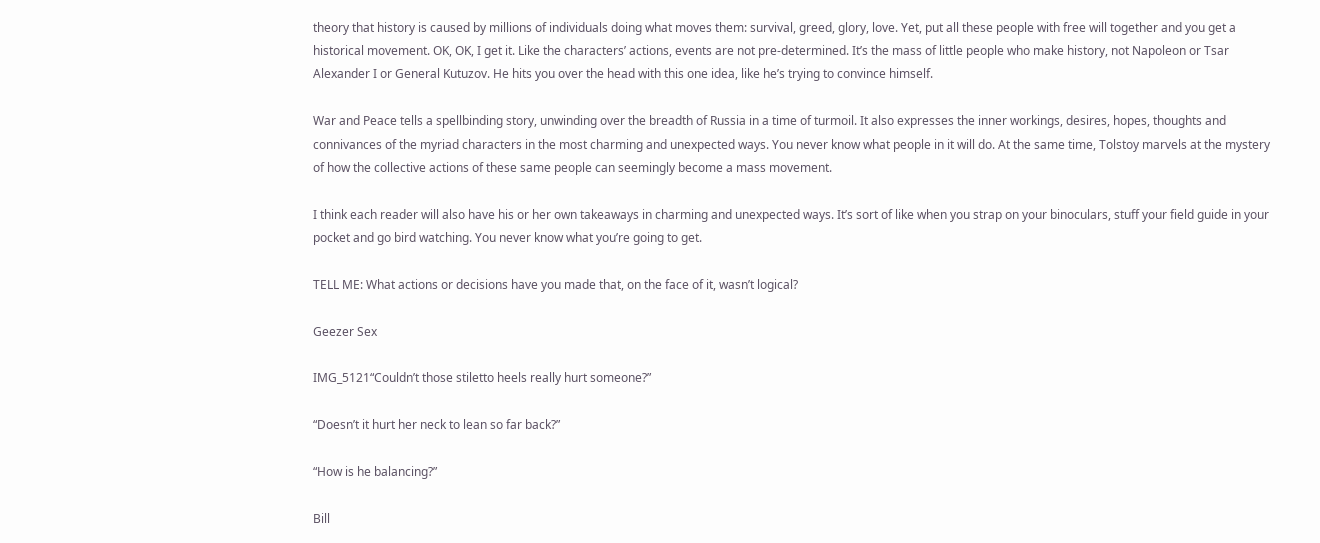theory that history is caused by millions of individuals doing what moves them: survival, greed, glory, love. Yet, put all these people with free will together and you get a historical movement. OK, OK, I get it. Like the characters’ actions, events are not pre-determined. It’s the mass of little people who make history, not Napoleon or Tsar Alexander I or General Kutuzov. He hits you over the head with this one idea, like he’s trying to convince himself.

War and Peace tells a spellbinding story, unwinding over the breadth of Russia in a time of turmoil. It also expresses the inner workings, desires, hopes, thoughts and connivances of the myriad characters in the most charming and unexpected ways. You never know what people in it will do. At the same time, Tolstoy marvels at the mystery of how the collective actions of these same people can seemingly become a mass movement.

I think each reader will also have his or her own takeaways in charming and unexpected ways. It’s sort of like when you strap on your binoculars, stuff your field guide in your pocket and go bird watching. You never know what you’re going to get.

TELL ME: What actions or decisions have you made that, on the face of it, wasn’t logical?

Geezer Sex

IMG_5121“Couldn’t those stiletto heels really hurt someone?”

“Doesn’t it hurt her neck to lean so far back?”

“How is he balancing?”

Bill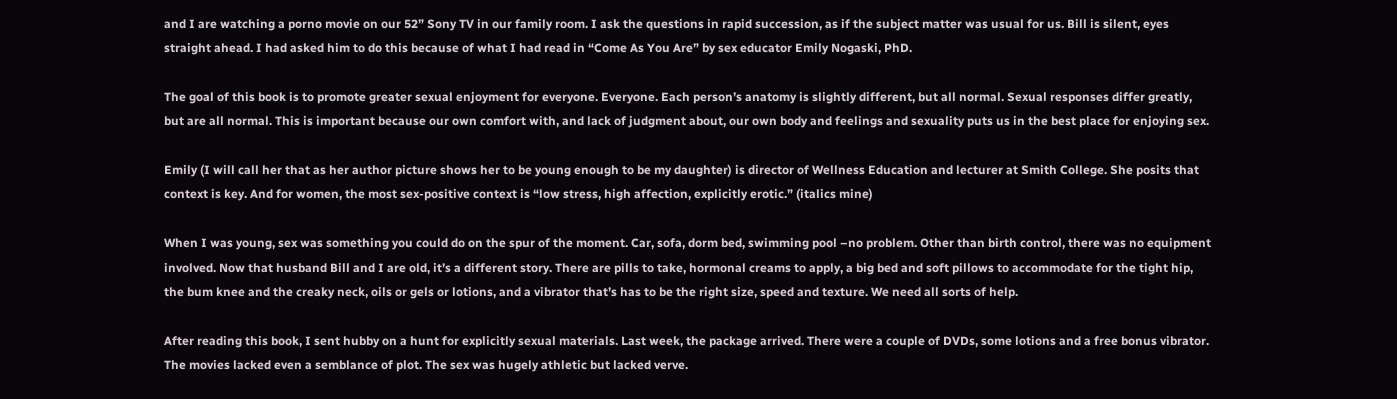and I are watching a porno movie on our 52” Sony TV in our family room. I ask the questions in rapid succession, as if the subject matter was usual for us. Bill is silent, eyes straight ahead. I had asked him to do this because of what I had read in “Come As You Are” by sex educator Emily Nogaski, PhD.

The goal of this book is to promote greater sexual enjoyment for everyone. Everyone. Each person’s anatomy is slightly different, but all normal. Sexual responses differ greatly, but are all normal. This is important because our own comfort with, and lack of judgment about, our own body and feelings and sexuality puts us in the best place for enjoying sex.

Emily (I will call her that as her author picture shows her to be young enough to be my daughter) is director of Wellness Education and lecturer at Smith College. She posits that context is key. And for women, the most sex-positive context is “low stress, high affection, explicitly erotic.” (italics mine)

When I was young, sex was something you could do on the spur of the moment. Car, sofa, dorm bed, swimming pool –no problem. Other than birth control, there was no equipment involved. Now that husband Bill and I are old, it’s a different story. There are pills to take, hormonal creams to apply, a big bed and soft pillows to accommodate for the tight hip, the bum knee and the creaky neck, oils or gels or lotions, and a vibrator that’s has to be the right size, speed and texture. We need all sorts of help.

After reading this book, I sent hubby on a hunt for explicitly sexual materials. Last week, the package arrived. There were a couple of DVDs, some lotions and a free bonus vibrator. The movies lacked even a semblance of plot. The sex was hugely athletic but lacked verve.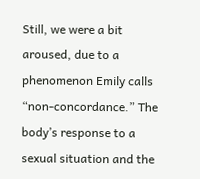Still, we were a bit aroused, due to a phenomenon Emily calls “non-concordance.” The body’s response to a sexual situation and the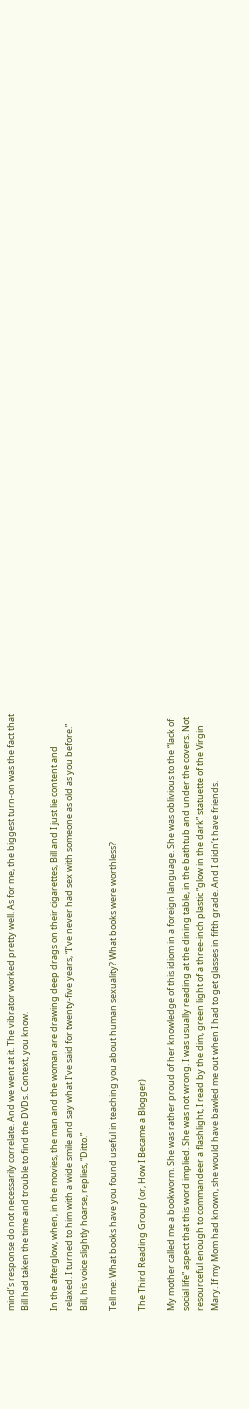mind’s response do not necessarily correlate. And we went at it. The vibrator worked pretty well. As for me, the biggest turn-on was the fact that Bill had taken the time and trouble to find the DVDs. Context, you know.

In the afterglow, when, in the movies, the man and the woman are drawing deep drags on their cigarettes, Bill and I just lie content and relaxed. I turned to him with a wide smile and say what I’ve said for twenty-five years, “I’ve never had sex with someone as old as you before.” Bill, his voice slightly hoarse, replies, “Ditto.”

Tell me: What books have you found useful in teaching you about human sexuality? What books were worthless?

The Third Reading Group (or, How I Became a Blogger)

My mother called me a bookworm. She was rather proud of her knowledge of this idiom in a foreign language. She was oblivious to the “lack of social life” aspect that this word implied. She was not wrong. I was usually reading at the dining table, in the bathtub and under the covers. Not resourceful enough to commandeer a flashlight, I read by the dim, green light of a three-inch plastic “glow in the dark” statuette of the Virgin Mary. If my Mom had known, she would have bawled me out when I had to get glasses in fifth grade. And I didn’t have friends.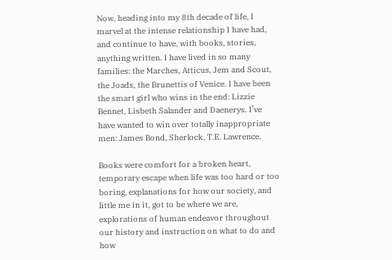Now, heading into my 8th decade of life, I marvel at the intense relationship I have had, and continue to have, with books, stories, anything written. I have lived in so many families: the Marches, Atticus, Jem and Scout, the Joads, the Brunettis of Venice. I have been the smart girl who wins in the end: Lizzie Bennet, Lisbeth Salander and Daenerys. I’ve have wanted to win over totally inappropriate men: James Bond, Sherlock, T.E. Lawrence.

Books were comfort for a broken heart, temporary escape when life was too hard or too boring, explanations for how our society, and little me in it, got to be where we are, explorations of human endeavor throughout our history and instruction on what to do and how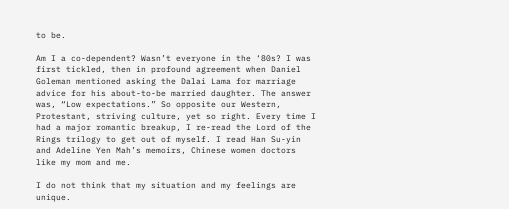to be.

Am I a co-dependent? Wasn’t everyone in the ‘80s? I was first tickled, then in profound agreement when Daniel Goleman mentioned asking the Dalai Lama for marriage advice for his about-to-be married daughter. The answer was, “Low expectations.” So opposite our Western, Protestant, striving culture, yet so right. Every time I had a major romantic breakup, I re-read the Lord of the Rings trilogy to get out of myself. I read Han Su-yin and Adeline Yen Mah’s memoirs, Chinese women doctors like my mom and me.

I do not think that my situation and my feelings are unique.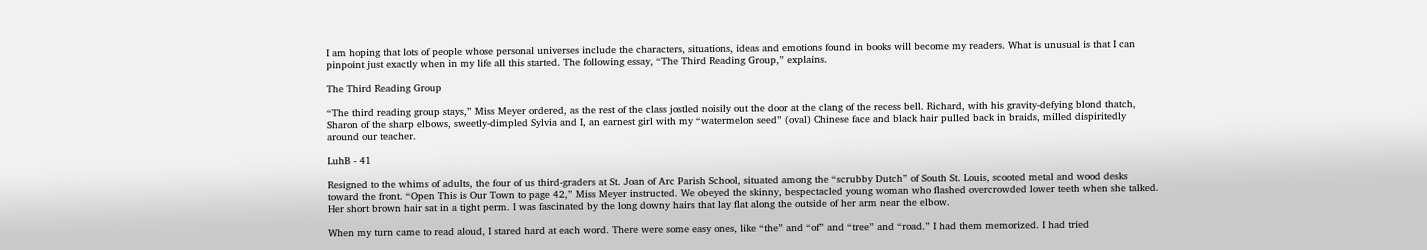I am hoping that lots of people whose personal universes include the characters, situations, ideas and emotions found in books will become my readers. What is unusual is that I can pinpoint just exactly when in my life all this started. The following essay, “The Third Reading Group,” explains.

The Third Reading Group

“The third reading group stays,” Miss Meyer ordered, as the rest of the class jostled noisily out the door at the clang of the recess bell. Richard, with his gravity-defying blond thatch, Sharon of the sharp elbows, sweetly-dimpled Sylvia and I, an earnest girl with my “watermelon seed” (oval) Chinese face and black hair pulled back in braids, milled dispiritedly around our teacher.

LuhB - 41

Resigned to the whims of adults, the four of us third-graders at St. Joan of Arc Parish School, situated among the “scrubby Dutch” of South St. Louis, scooted metal and wood desks toward the front. “Open This is Our Town to page 42,” Miss Meyer instructed. We obeyed the skinny, bespectacled young woman who flashed overcrowded lower teeth when she talked. Her short brown hair sat in a tight perm. I was fascinated by the long downy hairs that lay flat along the outside of her arm near the elbow.

When my turn came to read aloud, I stared hard at each word. There were some easy ones, like “the” and “of” and “tree” and “road.” I had them memorized. I had tried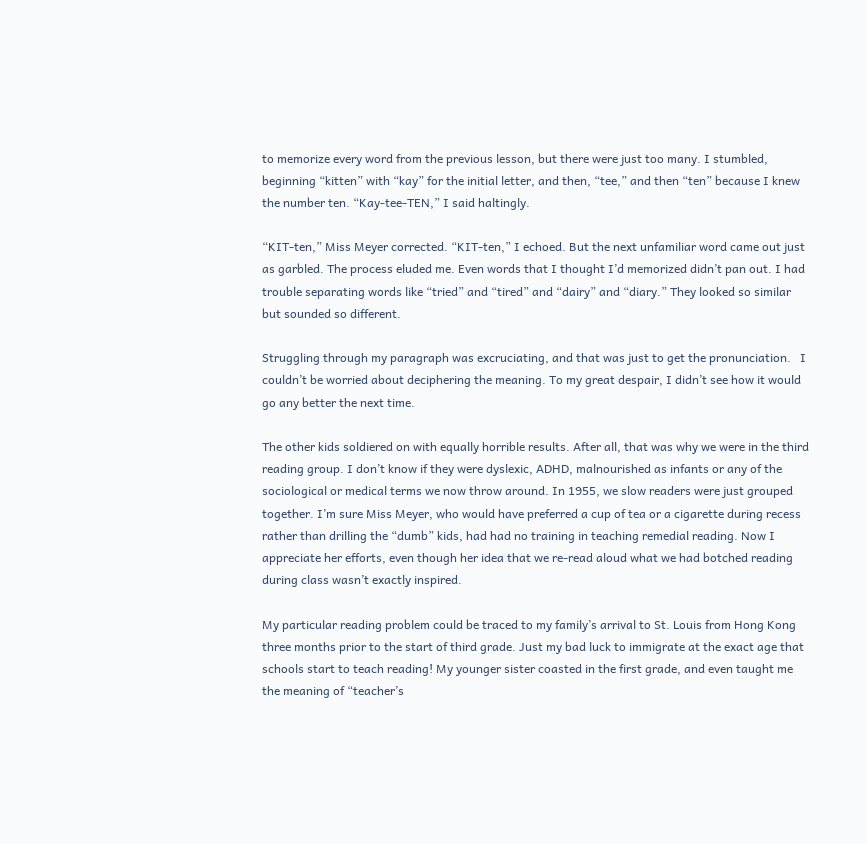to memorize every word from the previous lesson, but there were just too many. I stumbled, beginning “kitten” with “kay” for the initial letter, and then, “tee,” and then “ten” because I knew the number ten. “Kay-tee-TEN,” I said haltingly.

“KIT-ten,” Miss Meyer corrected. “KIT-ten,” I echoed. But the next unfamiliar word came out just as garbled. The process eluded me. Even words that I thought I’d memorized didn’t pan out. I had trouble separating words like “tried” and “tired” and “dairy” and “diary.” They looked so similar but sounded so different.

Struggling through my paragraph was excruciating, and that was just to get the pronunciation.   I couldn’t be worried about deciphering the meaning. To my great despair, I didn’t see how it would go any better the next time.

The other kids soldiered on with equally horrible results. After all, that was why we were in the third reading group. I don’t know if they were dyslexic, ADHD, malnourished as infants or any of the sociological or medical terms we now throw around. In 1955, we slow readers were just grouped together. I’m sure Miss Meyer, who would have preferred a cup of tea or a cigarette during recess rather than drilling the “dumb” kids, had had no training in teaching remedial reading. Now I appreciate her efforts, even though her idea that we re-read aloud what we had botched reading during class wasn’t exactly inspired.

My particular reading problem could be traced to my family’s arrival to St. Louis from Hong Kong three months prior to the start of third grade. Just my bad luck to immigrate at the exact age that schools start to teach reading! My younger sister coasted in the first grade, and even taught me the meaning of “teacher’s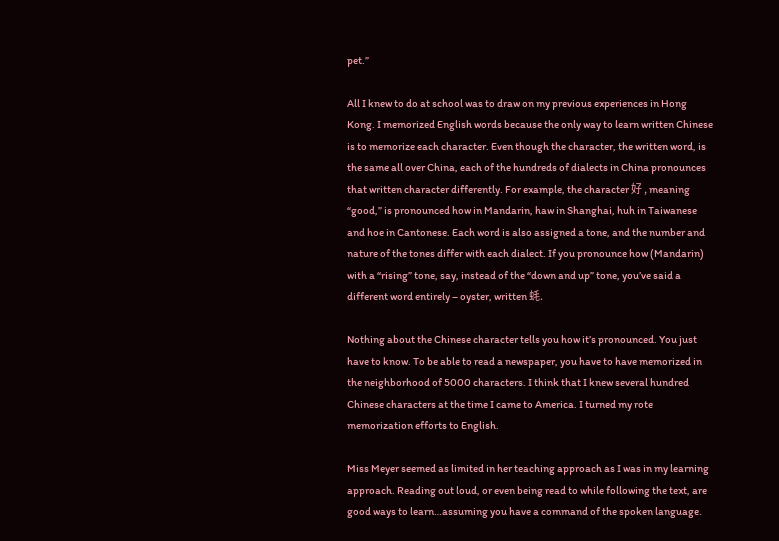pet.”

All I knew to do at school was to draw on my previous experiences in Hong Kong. I memorized English words because the only way to learn written Chinese is to memorize each character. Even though the character, the written word, is the same all over China, each of the hundreds of dialects in China pronounces that written character differently. For example, the character 好 , meaning “good,” is pronounced how in Mandarin, haw in Shanghai, huh in Taiwanese and hoe in Cantonese. Each word is also assigned a tone, and the number and nature of the tones differ with each dialect. If you pronounce how (Mandarin) with a “rising” tone, say, instead of the “down and up” tone, you’ve said a different word entirely – oyster, written 蚝.

Nothing about the Chinese character tells you how it’s pronounced. You just have to know. To be able to read a newspaper, you have to have memorized in the neighborhood of 5000 characters. I think that I knew several hundred Chinese characters at the time I came to America. I turned my rote memorization efforts to English.

Miss Meyer seemed as limited in her teaching approach as I was in my learning approach. Reading out loud, or even being read to while following the text, are good ways to learn…assuming you have a command of the spoken language.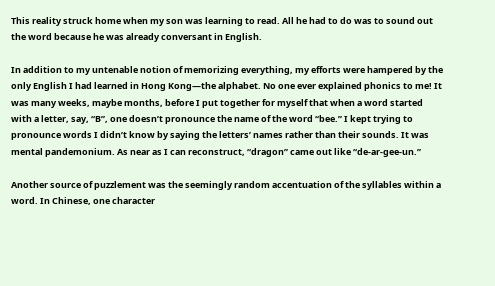This reality struck home when my son was learning to read. All he had to do was to sound out the word because he was already conversant in English.

In addition to my untenable notion of memorizing everything, my efforts were hampered by the only English I had learned in Hong Kong—the alphabet. No one ever explained phonics to me! It was many weeks, maybe months, before I put together for myself that when a word started with a letter, say, “B”, one doesn’t pronounce the name of the word “bee.” I kept trying to pronounce words I didn’t know by saying the letters’ names rather than their sounds. It was mental pandemonium. As near as I can reconstruct, “dragon” came out like “de-ar-gee-un.”

Another source of puzzlement was the seemingly random accentuation of the syllables within a word. In Chinese, one character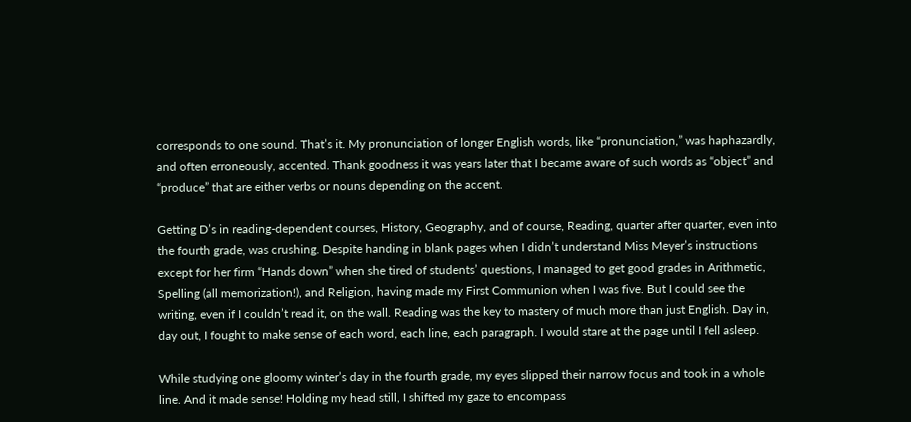corresponds to one sound. That’s it. My pronunciation of longer English words, like “pronunciation,” was haphazardly, and often erroneously, accented. Thank goodness it was years later that I became aware of such words as “object” and “produce” that are either verbs or nouns depending on the accent.

Getting D’s in reading-dependent courses, History, Geography, and of course, Reading, quarter after quarter, even into the fourth grade, was crushing. Despite handing in blank pages when I didn’t understand Miss Meyer’s instructions except for her firm “Hands down” when she tired of students’ questions, I managed to get good grades in Arithmetic, Spelling (all memorization!), and Religion, having made my First Communion when I was five. But I could see the writing, even if I couldn’t read it, on the wall. Reading was the key to mastery of much more than just English. Day in, day out, I fought to make sense of each word, each line, each paragraph. I would stare at the page until I fell asleep.

While studying one gloomy winter’s day in the fourth grade, my eyes slipped their narrow focus and took in a whole line. And it made sense! Holding my head still, I shifted my gaze to encompass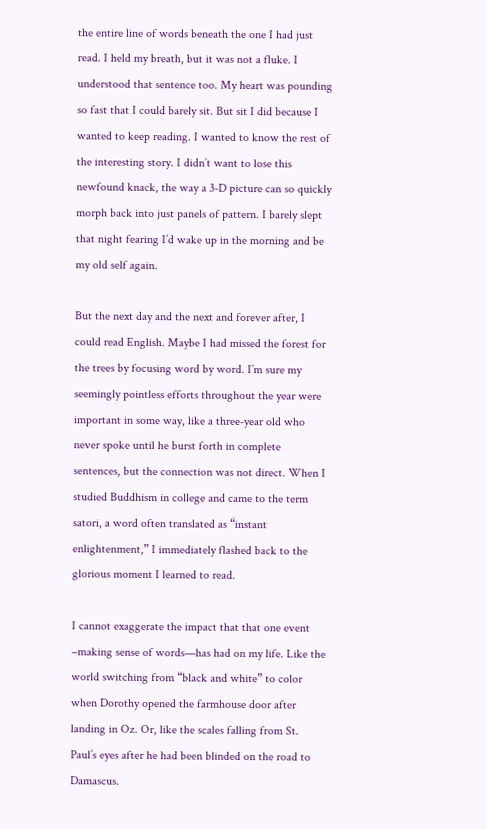the entire line of words beneath the one I had just read. I held my breath, but it was not a fluke. I understood that sentence too. My heart was pounding so fast that I could barely sit. But sit I did because I wanted to keep reading. I wanted to know the rest of the interesting story. I didn’t want to lose this newfound knack, the way a 3-D picture can so quickly morph back into just panels of pattern. I barely slept that night fearing I’d wake up in the morning and be my old self again.

But the next day and the next and forever after, I could read English. Maybe I had missed the forest for the trees by focusing word by word. I’m sure my seemingly pointless efforts throughout the year were important in some way, like a three-year old who never spoke until he burst forth in complete sentences, but the connection was not direct. When I studied Buddhism in college and came to the term satori, a word often translated as “instant enlightenment,” I immediately flashed back to the glorious moment I learned to read.

I cannot exaggerate the impact that that one event –making sense of words—has had on my life. Like the world switching from “black and white” to color when Dorothy opened the farmhouse door after landing in Oz. Or, like the scales falling from St. Paul’s eyes after he had been blinded on the road to Damascus.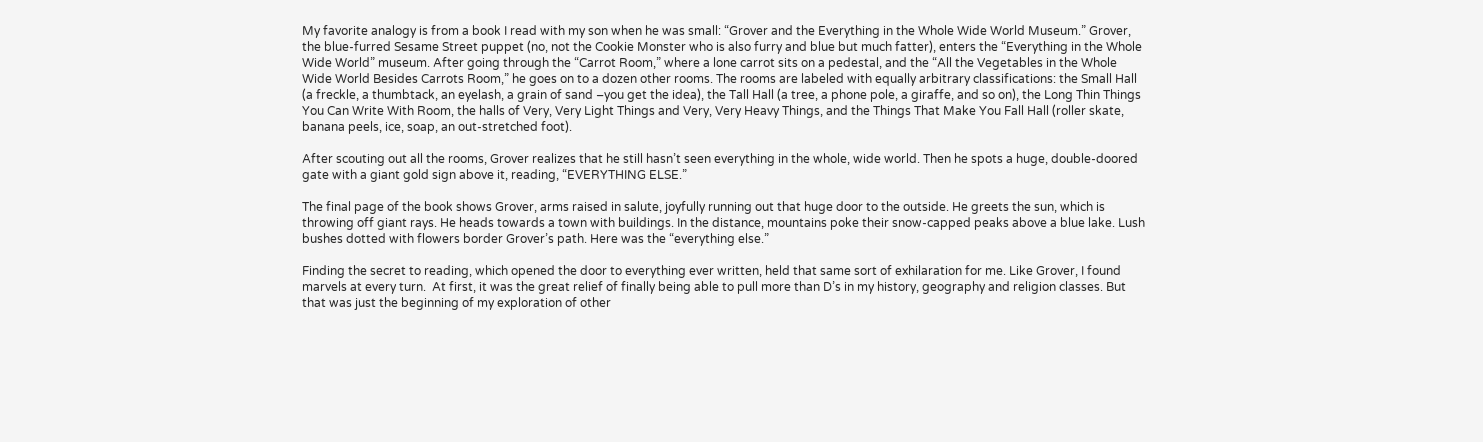My favorite analogy is from a book I read with my son when he was small: “Grover and the Everything in the Whole Wide World Museum.” Grover, the blue-furred Sesame Street puppet (no, not the Cookie Monster who is also furry and blue but much fatter), enters the “Everything in the Whole Wide World” museum. After going through the “Carrot Room,” where a lone carrot sits on a pedestal, and the “All the Vegetables in the Whole Wide World Besides Carrots Room,” he goes on to a dozen other rooms. The rooms are labeled with equally arbitrary classifications: the Small Hall (a freckle, a thumbtack, an eyelash, a grain of sand –you get the idea), the Tall Hall (a tree, a phone pole, a giraffe, and so on), the Long Thin Things You Can Write With Room, the halls of Very, Very Light Things and Very, Very Heavy Things, and the Things That Make You Fall Hall (roller skate, banana peels, ice, soap, an out-stretched foot).

After scouting out all the rooms, Grover realizes that he still hasn’t seen everything in the whole, wide world. Then he spots a huge, double-doored gate with a giant gold sign above it, reading, “EVERYTHING ELSE.”

The final page of the book shows Grover, arms raised in salute, joyfully running out that huge door to the outside. He greets the sun, which is throwing off giant rays. He heads towards a town with buildings. In the distance, mountains poke their snow-capped peaks above a blue lake. Lush bushes dotted with flowers border Grover’s path. Here was the “everything else.”

Finding the secret to reading, which opened the door to everything ever written, held that same sort of exhilaration for me. Like Grover, I found marvels at every turn.  At first, it was the great relief of finally being able to pull more than D’s in my history, geography and religion classes. But that was just the beginning of my exploration of other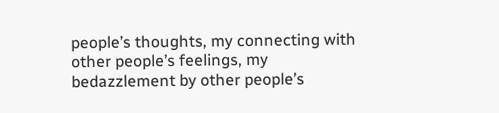people’s thoughts, my connecting with other people’s feelings, my bedazzlement by other people’s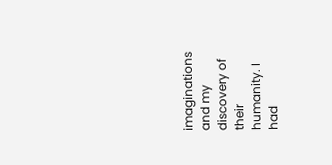imaginations and my discovery of their humanity. I had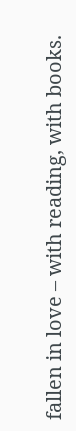fallen in love – with reading, with books.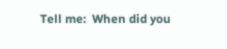Tell me:  When did you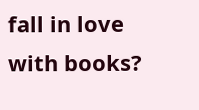fall in love with books?